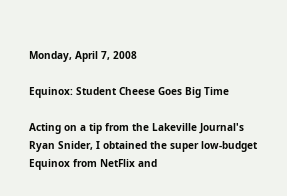Monday, April 7, 2008

Equinox: Student Cheese Goes Big Time

Acting on a tip from the Lakeville Journal's Ryan Snider, I obtained the super low-budget
Equinox from NetFlix and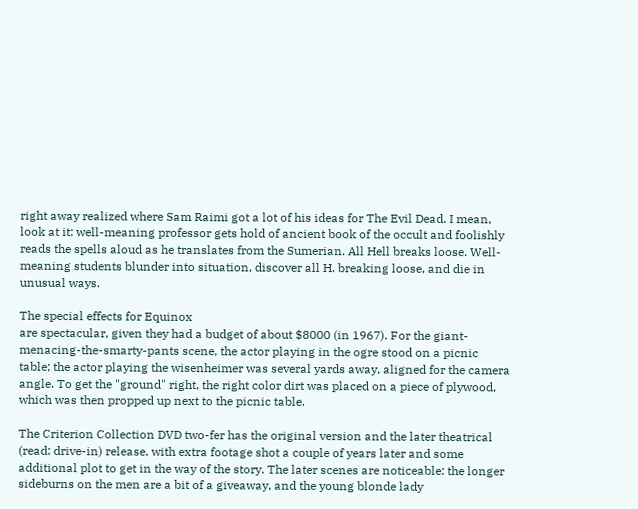right away realized where Sam Raimi got a lot of his ideas for The Evil Dead. I mean, look at it: well-meaning professor gets hold of ancient book of the occult and foolishly reads the spells aloud as he translates from the Sumerian. All Hell breaks loose. Well-meaning students blunder into situation, discover all H. breaking loose, and die in unusual ways.

The special effects for Equinox
are spectacular, given they had a budget of about $8000 (in 1967). For the giant-menacing-the-smarty-pants scene, the actor playing in the ogre stood on a picnic table; the actor playing the wisenheimer was several yards away, aligned for the camera angle. To get the "ground" right, the right color dirt was placed on a piece of plywood, which was then propped up next to the picnic table.

The Criterion Collection DVD two-fer has the original version and the later theatrical (read: drive-in) release, with extra footage shot a couple of years later and some additional plot to get in the way of the story. The later scenes are noticeable: the longer sideburns on the men are a bit of a giveaway, and the young blonde lady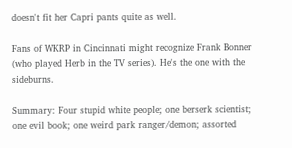doesn't fit her Capri pants quite as well.

Fans of WKRP in Cincinnati might recognize Frank Bonner (who played Herb in the TV series). He's the one with the sideburns.

Summary: Four stupid white people; one berserk scientist; one evil book; one weird park ranger/demon; assorted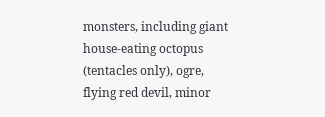monsters, including giant house-eating octopus (tentacles only), ogre, flying red devil, minor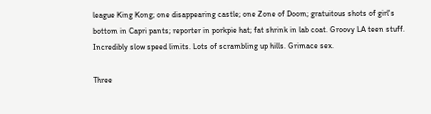league King Kong; one disappearing castle; one Zone of Doom; gratuitous shots of girl's bottom in Capri pants; reporter in porkpie hat; fat shrink in lab coat. Groovy LA teen stuff. Incredibly slow speed limits. Lots of scrambling up hills. Grimace sex.

Three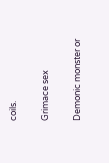coils.

Grimace sex

Demonic monster or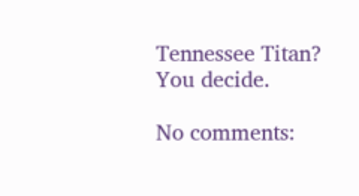Tennessee Titan? You decide.

No comments: